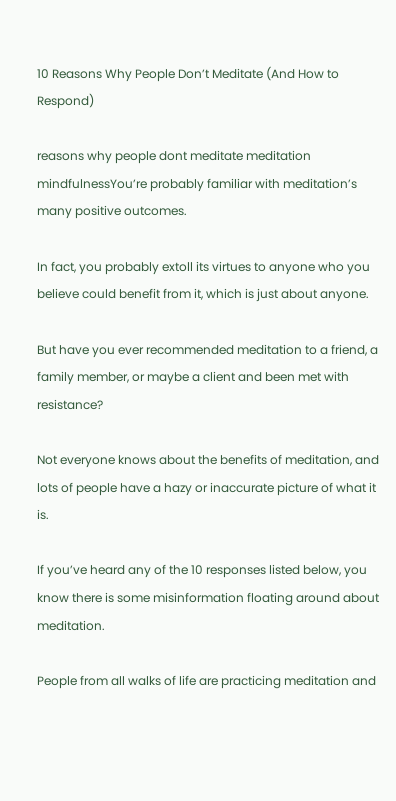10 Reasons Why People Don’t Meditate (And How to Respond)

reasons why people dont meditate meditation mindfulnessYou’re probably familiar with meditation’s many positive outcomes.

In fact, you probably extoll its virtues to anyone who you believe could benefit from it, which is just about anyone.

But have you ever recommended meditation to a friend, a family member, or maybe a client and been met with resistance?

Not everyone knows about the benefits of meditation, and lots of people have a hazy or inaccurate picture of what it is.

If you’ve heard any of the 10 responses listed below, you know there is some misinformation floating around about meditation.

People from all walks of life are practicing meditation and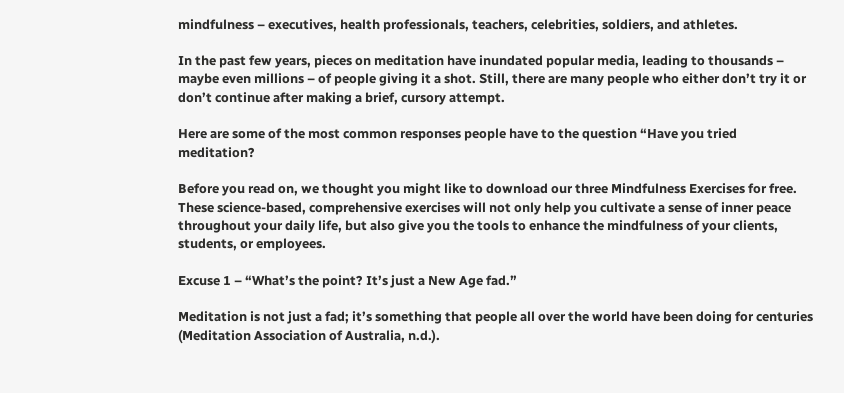mindfulness – executives, health professionals, teachers, celebrities, soldiers, and athletes.

In the past few years, pieces on meditation have inundated popular media, leading to thousands – maybe even millions – of people giving it a shot. Still, there are many people who either don’t try it or don’t continue after making a brief, cursory attempt.

Here are some of the most common responses people have to the question “Have you tried meditation?

Before you read on, we thought you might like to download our three Mindfulness Exercises for free. These science-based, comprehensive exercises will not only help you cultivate a sense of inner peace throughout your daily life, but also give you the tools to enhance the mindfulness of your clients, students, or employees.

Excuse 1 – “What’s the point? It’s just a New Age fad.”

Meditation is not just a fad; it’s something that people all over the world have been doing for centuries (Meditation Association of Australia, n.d.).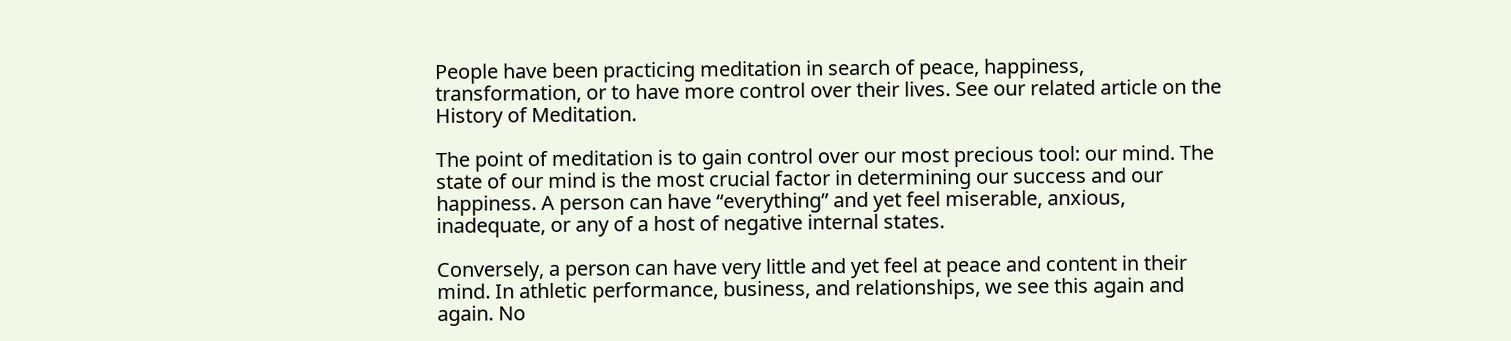People have been practicing meditation in search of peace, happiness, transformation, or to have more control over their lives. See our related article on the History of Meditation.

The point of meditation is to gain control over our most precious tool: our mind. The state of our mind is the most crucial factor in determining our success and our happiness. A person can have “everything” and yet feel miserable, anxious, inadequate, or any of a host of negative internal states.

Conversely, a person can have very little and yet feel at peace and content in their mind. In athletic performance, business, and relationships, we see this again and again. No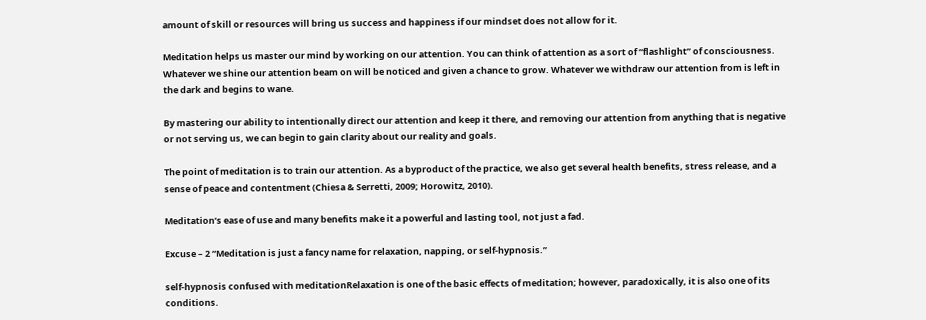amount of skill or resources will bring us success and happiness if our mindset does not allow for it.

Meditation helps us master our mind by working on our attention. You can think of attention as a sort of “flashlight” of consciousness. Whatever we shine our attention beam on will be noticed and given a chance to grow. Whatever we withdraw our attention from is left in the dark and begins to wane.

By mastering our ability to intentionally direct our attention and keep it there, and removing our attention from anything that is negative or not serving us, we can begin to gain clarity about our reality and goals.

The point of meditation is to train our attention. As a byproduct of the practice, we also get several health benefits, stress release, and a sense of peace and contentment (Chiesa & Serretti, 2009; Horowitz, 2010).

Meditation’s ease of use and many benefits make it a powerful and lasting tool, not just a fad.

Excuse – 2 “Meditation is just a fancy name for relaxation, napping, or self-hypnosis.”

self-hypnosis confused with meditationRelaxation is one of the basic effects of meditation; however, paradoxically, it is also one of its conditions.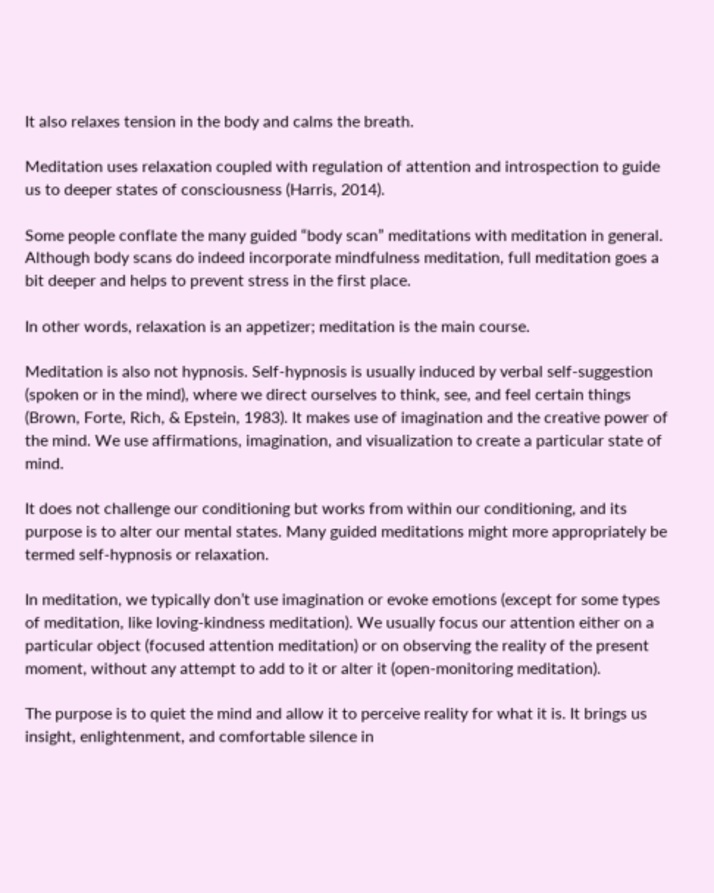It also relaxes tension in the body and calms the breath.

Meditation uses relaxation coupled with regulation of attention and introspection to guide us to deeper states of consciousness (Harris, 2014).

Some people conflate the many guided “body scan” meditations with meditation in general. Although body scans do indeed incorporate mindfulness meditation, full meditation goes a bit deeper and helps to prevent stress in the first place.

In other words, relaxation is an appetizer; meditation is the main course.

Meditation is also not hypnosis. Self-hypnosis is usually induced by verbal self-suggestion (spoken or in the mind), where we direct ourselves to think, see, and feel certain things (Brown, Forte, Rich, & Epstein, 1983). It makes use of imagination and the creative power of the mind. We use affirmations, imagination, and visualization to create a particular state of mind.

It does not challenge our conditioning but works from within our conditioning, and its purpose is to alter our mental states. Many guided meditations might more appropriately be termed self-hypnosis or relaxation.

In meditation, we typically don’t use imagination or evoke emotions (except for some types of meditation, like loving-kindness meditation). We usually focus our attention either on a particular object (focused attention meditation) or on observing the reality of the present moment, without any attempt to add to it or alter it (open-monitoring meditation).

The purpose is to quiet the mind and allow it to perceive reality for what it is. It brings us insight, enlightenment, and comfortable silence in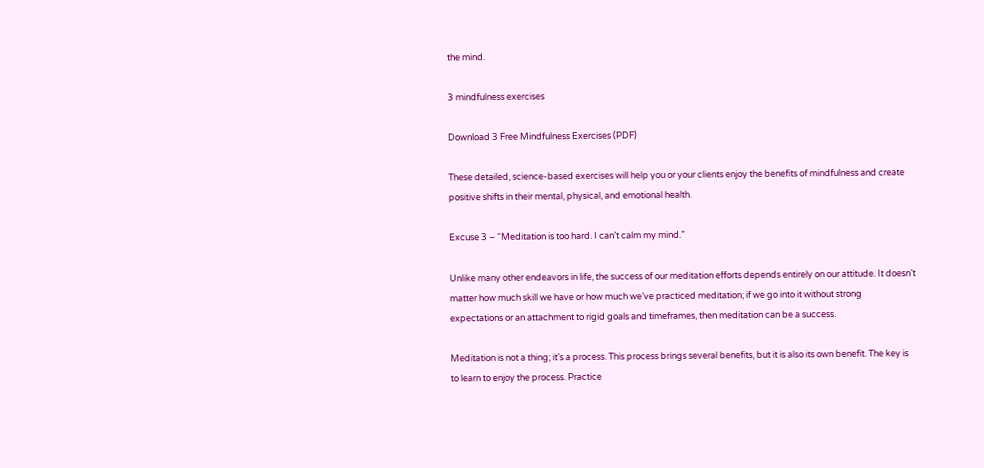the mind.

3 mindfulness exercises

Download 3 Free Mindfulness Exercises (PDF)

These detailed, science-based exercises will help you or your clients enjoy the benefits of mindfulness and create positive shifts in their mental, physical, and emotional health.

Excuse 3 – “Meditation is too hard. I can’t calm my mind.”

Unlike many other endeavors in life, the success of our meditation efforts depends entirely on our attitude. It doesn’t matter how much skill we have or how much we’ve practiced meditation; if we go into it without strong expectations or an attachment to rigid goals and timeframes, then meditation can be a success.

Meditation is not a thing; it’s a process. This process brings several benefits, but it is also its own benefit. The key is to learn to enjoy the process. Practice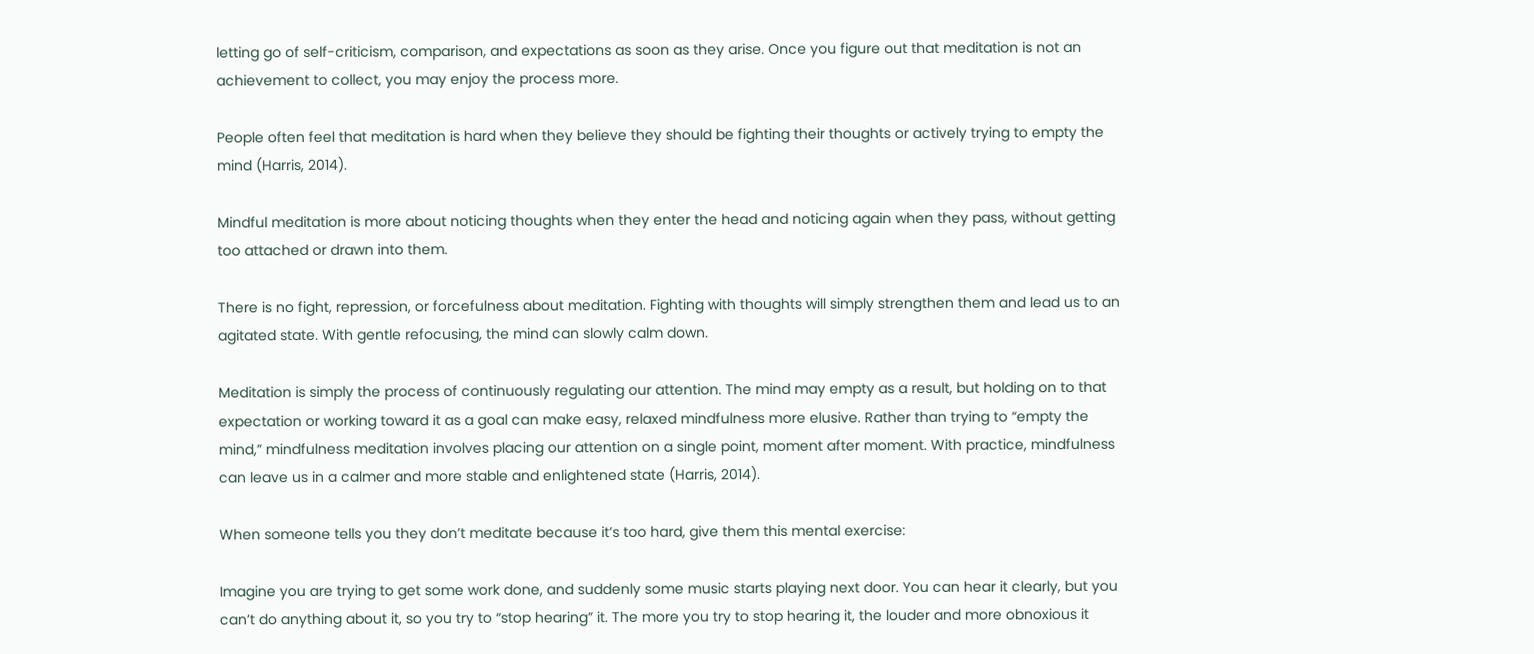letting go of self-criticism, comparison, and expectations as soon as they arise. Once you figure out that meditation is not an achievement to collect, you may enjoy the process more.

People often feel that meditation is hard when they believe they should be fighting their thoughts or actively trying to empty the mind (Harris, 2014).

Mindful meditation is more about noticing thoughts when they enter the head and noticing again when they pass, without getting too attached or drawn into them.

There is no fight, repression, or forcefulness about meditation. Fighting with thoughts will simply strengthen them and lead us to an agitated state. With gentle refocusing, the mind can slowly calm down.

Meditation is simply the process of continuously regulating our attention. The mind may empty as a result, but holding on to that expectation or working toward it as a goal can make easy, relaxed mindfulness more elusive. Rather than trying to “empty the mind,” mindfulness meditation involves placing our attention on a single point, moment after moment. With practice, mindfulness can leave us in a calmer and more stable and enlightened state (Harris, 2014).

When someone tells you they don’t meditate because it’s too hard, give them this mental exercise:

Imagine you are trying to get some work done, and suddenly some music starts playing next door. You can hear it clearly, but you can’t do anything about it, so you try to “stop hearing” it. The more you try to stop hearing it, the louder and more obnoxious it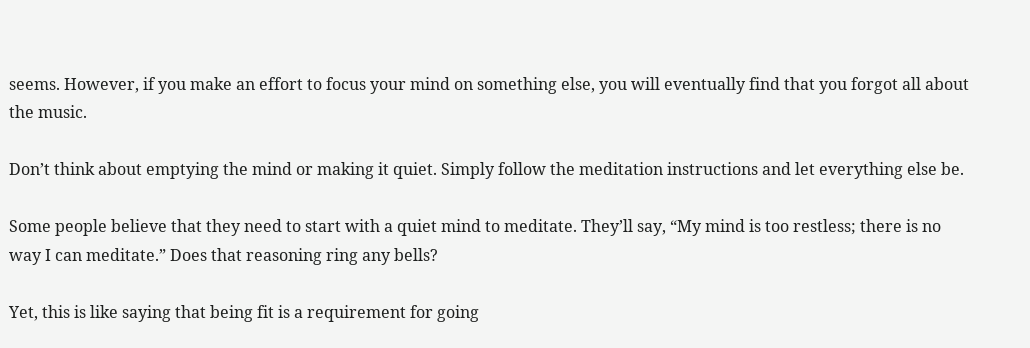seems. However, if you make an effort to focus your mind on something else, you will eventually find that you forgot all about the music.

Don’t think about emptying the mind or making it quiet. Simply follow the meditation instructions and let everything else be.

Some people believe that they need to start with a quiet mind to meditate. They’ll say, “My mind is too restless; there is no way I can meditate.” Does that reasoning ring any bells?

Yet, this is like saying that being fit is a requirement for going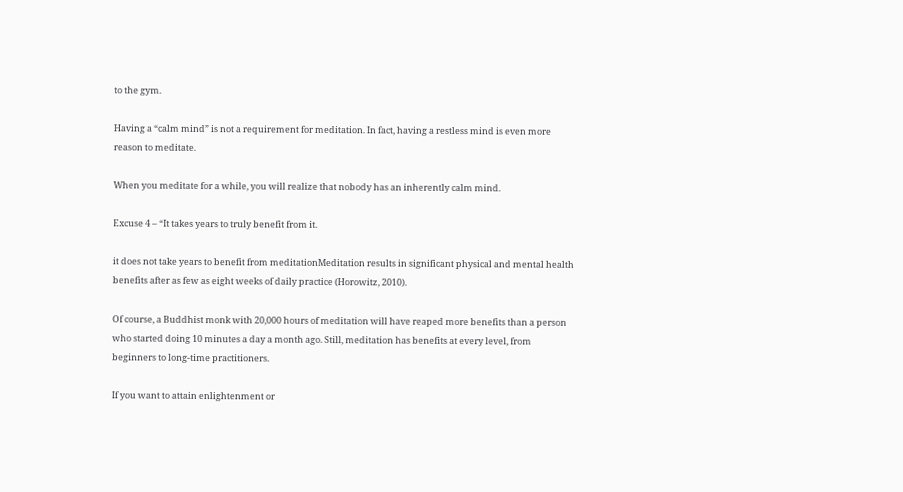to the gym.

Having a “calm mind” is not a requirement for meditation. In fact, having a restless mind is even more reason to meditate.

When you meditate for a while, you will realize that nobody has an inherently calm mind.

Excuse 4 – “It takes years to truly benefit from it.

it does not take years to benefit from meditationMeditation results in significant physical and mental health benefits after as few as eight weeks of daily practice (Horowitz, 2010).

Of course, a Buddhist monk with 20,000 hours of meditation will have reaped more benefits than a person who started doing 10 minutes a day a month ago. Still, meditation has benefits at every level, from beginners to long-time practitioners.

If you want to attain enlightenment or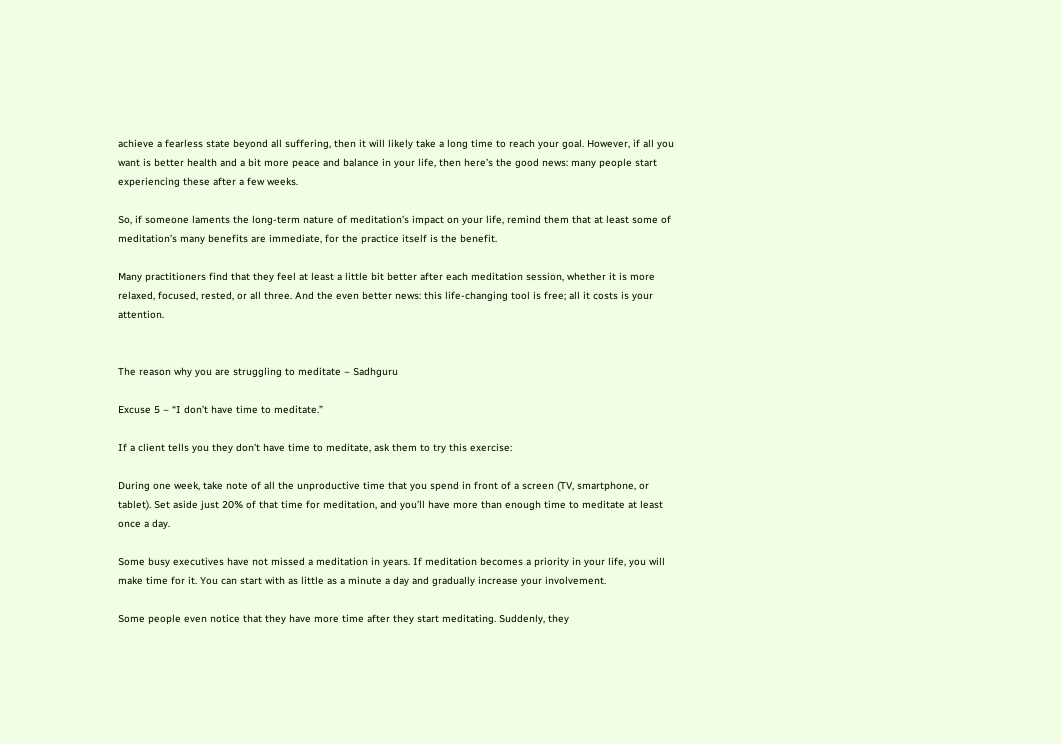achieve a fearless state beyond all suffering, then it will likely take a long time to reach your goal. However, if all you want is better health and a bit more peace and balance in your life, then here’s the good news: many people start experiencing these after a few weeks.

So, if someone laments the long-term nature of meditation’s impact on your life, remind them that at least some of meditation’s many benefits are immediate, for the practice itself is the benefit.

Many practitioners find that they feel at least a little bit better after each meditation session, whether it is more relaxed, focused, rested, or all three. And the even better news: this life-changing tool is free; all it costs is your attention.


The reason why you are struggling to meditate – Sadhguru

Excuse 5 – “I don’t have time to meditate.”

If a client tells you they don’t have time to meditate, ask them to try this exercise:

During one week, take note of all the unproductive time that you spend in front of a screen (TV, smartphone, or tablet). Set aside just 20% of that time for meditation, and you’ll have more than enough time to meditate at least once a day.

Some busy executives have not missed a meditation in years. If meditation becomes a priority in your life, you will make time for it. You can start with as little as a minute a day and gradually increase your involvement.

Some people even notice that they have more time after they start meditating. Suddenly, they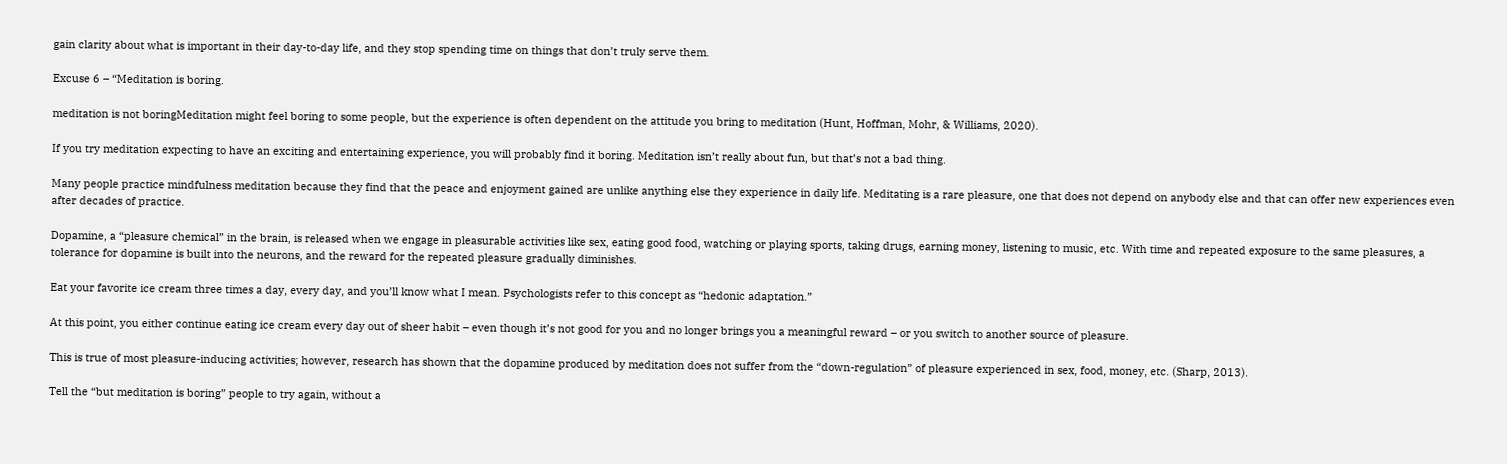gain clarity about what is important in their day-to-day life, and they stop spending time on things that don’t truly serve them.

Excuse 6 – “Meditation is boring.

meditation is not boringMeditation might feel boring to some people, but the experience is often dependent on the attitude you bring to meditation (Hunt, Hoffman, Mohr, & Williams, 2020).

If you try meditation expecting to have an exciting and entertaining experience, you will probably find it boring. Meditation isn’t really about fun, but that’s not a bad thing.

Many people practice mindfulness meditation because they find that the peace and enjoyment gained are unlike anything else they experience in daily life. Meditating is a rare pleasure, one that does not depend on anybody else and that can offer new experiences even after decades of practice.

Dopamine, a “pleasure chemical” in the brain, is released when we engage in pleasurable activities like sex, eating good food, watching or playing sports, taking drugs, earning money, listening to music, etc. With time and repeated exposure to the same pleasures, a tolerance for dopamine is built into the neurons, and the reward for the repeated pleasure gradually diminishes.

Eat your favorite ice cream three times a day, every day, and you’ll know what I mean. Psychologists refer to this concept as “hedonic adaptation.”

At this point, you either continue eating ice cream every day out of sheer habit – even though it’s not good for you and no longer brings you a meaningful reward – or you switch to another source of pleasure.

This is true of most pleasure-inducing activities; however, research has shown that the dopamine produced by meditation does not suffer from the “down-regulation” of pleasure experienced in sex, food, money, etc. (Sharp, 2013).

Tell the “but meditation is boring” people to try again, without a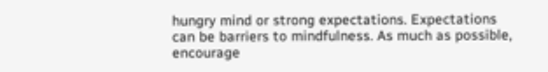hungry mind or strong expectations. Expectations can be barriers to mindfulness. As much as possible, encourage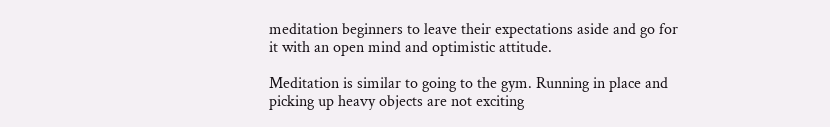meditation beginners to leave their expectations aside and go for it with an open mind and optimistic attitude.

Meditation is similar to going to the gym. Running in place and picking up heavy objects are not exciting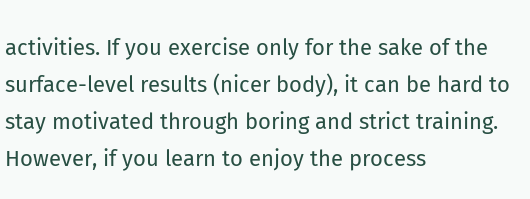activities. If you exercise only for the sake of the surface-level results (nicer body), it can be hard to stay motivated through boring and strict training. However, if you learn to enjoy the process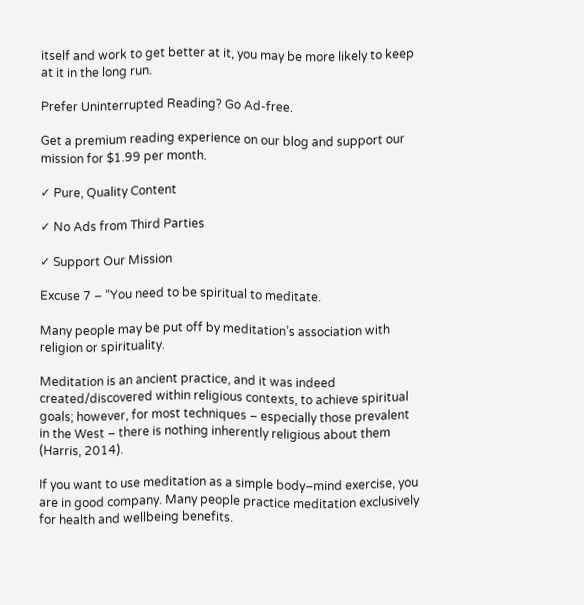itself and work to get better at it, you may be more likely to keep at it in the long run.

Prefer Uninterrupted Reading? Go Ad-free.

Get a premium reading experience on our blog and support our mission for $1.99 per month.

✓ Pure, Quality Content

✓ No Ads from Third Parties

✓ Support Our Mission

Excuse 7 – “You need to be spiritual to meditate.

Many people may be put off by meditation’s association with religion or spirituality.

Meditation is an ancient practice, and it was indeed created/discovered within religious contexts, to achieve spiritual goals; however, for most techniques – especially those prevalent in the West – there is nothing inherently religious about them (Harris, 2014).

If you want to use meditation as a simple body–mind exercise, you are in good company. Many people practice meditation exclusively for health and wellbeing benefits.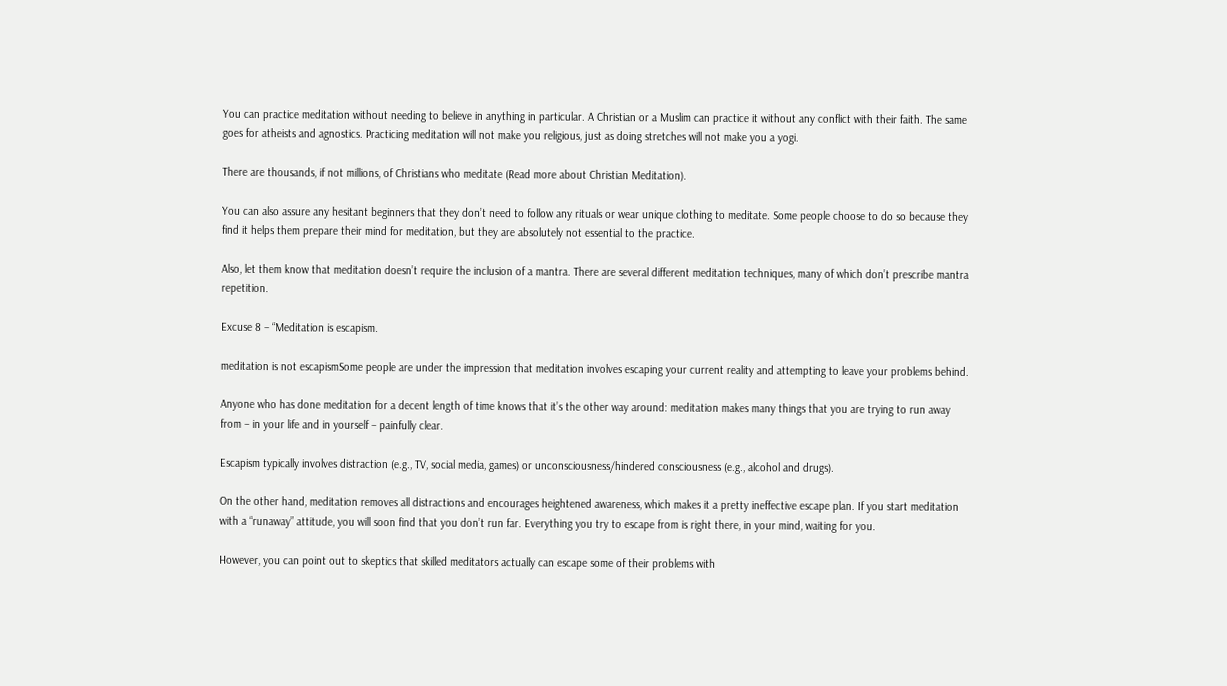You can practice meditation without needing to believe in anything in particular. A Christian or a Muslim can practice it without any conflict with their faith. The same goes for atheists and agnostics. Practicing meditation will not make you religious, just as doing stretches will not make you a yogi.

There are thousands, if not millions, of Christians who meditate (Read more about Christian Meditation).

You can also assure any hesitant beginners that they don’t need to follow any rituals or wear unique clothing to meditate. Some people choose to do so because they find it helps them prepare their mind for meditation, but they are absolutely not essential to the practice.

Also, let them know that meditation doesn’t require the inclusion of a mantra. There are several different meditation techniques, many of which don’t prescribe mantra repetition.

Excuse 8 – “Meditation is escapism.

meditation is not escapismSome people are under the impression that meditation involves escaping your current reality and attempting to leave your problems behind.

Anyone who has done meditation for a decent length of time knows that it’s the other way around: meditation makes many things that you are trying to run away from – in your life and in yourself – painfully clear.

Escapism typically involves distraction (e.g., TV, social media, games) or unconsciousness/hindered consciousness (e.g., alcohol and drugs).

On the other hand, meditation removes all distractions and encourages heightened awareness, which makes it a pretty ineffective escape plan. If you start meditation with a “runaway” attitude, you will soon find that you don’t run far. Everything you try to escape from is right there, in your mind, waiting for you.

However, you can point out to skeptics that skilled meditators actually can escape some of their problems with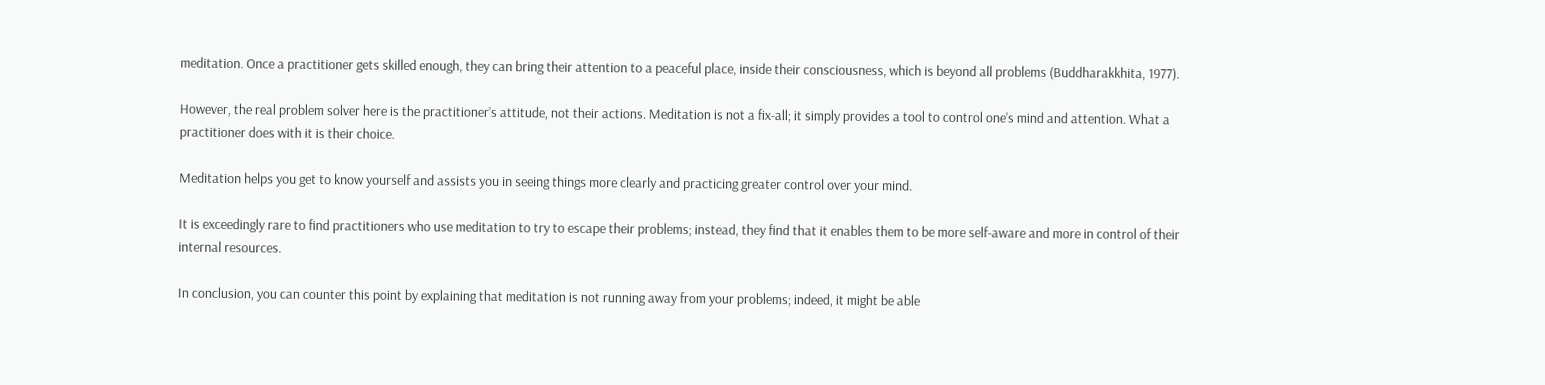meditation. Once a practitioner gets skilled enough, they can bring their attention to a peaceful place, inside their consciousness, which is beyond all problems (Buddharakkhita, 1977).

However, the real problem solver here is the practitioner’s attitude, not their actions. Meditation is not a fix-all; it simply provides a tool to control one’s mind and attention. What a practitioner does with it is their choice.

Meditation helps you get to know yourself and assists you in seeing things more clearly and practicing greater control over your mind.

It is exceedingly rare to find practitioners who use meditation to try to escape their problems; instead, they find that it enables them to be more self-aware and more in control of their internal resources.

In conclusion, you can counter this point by explaining that meditation is not running away from your problems; indeed, it might be able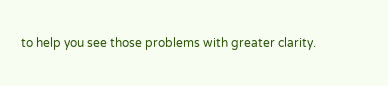to help you see those problems with greater clarity.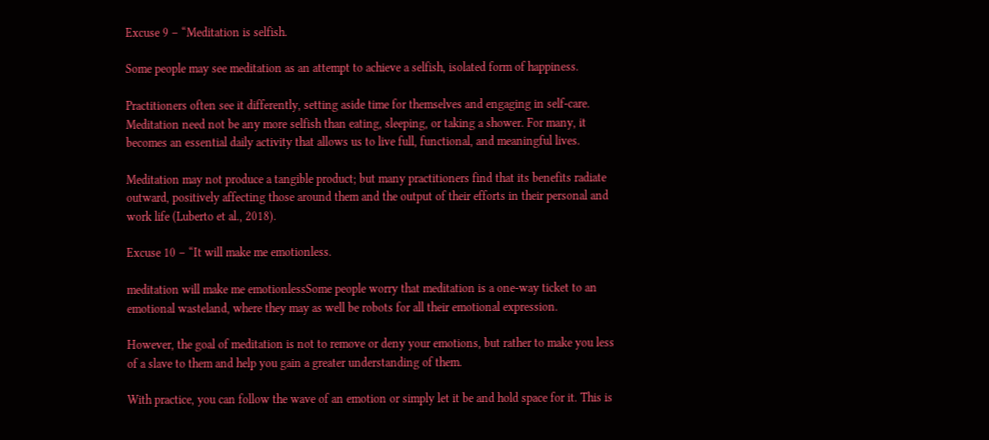Excuse 9 – “Meditation is selfish.

Some people may see meditation as an attempt to achieve a selfish, isolated form of happiness.

Practitioners often see it differently, setting aside time for themselves and engaging in self-care. Meditation need not be any more selfish than eating, sleeping, or taking a shower. For many, it becomes an essential daily activity that allows us to live full, functional, and meaningful lives.

Meditation may not produce a tangible product; but many practitioners find that its benefits radiate outward, positively affecting those around them and the output of their efforts in their personal and work life (Luberto et al., 2018).

Excuse 10 – “It will make me emotionless.

meditation will make me emotionlessSome people worry that meditation is a one-way ticket to an emotional wasteland, where they may as well be robots for all their emotional expression.

However, the goal of meditation is not to remove or deny your emotions, but rather to make you less of a slave to them and help you gain a greater understanding of them.

With practice, you can follow the wave of an emotion or simply let it be and hold space for it. This is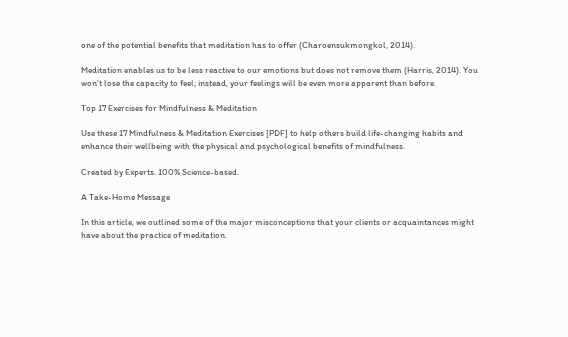one of the potential benefits that meditation has to offer (Charoensukmongkol, 2014).

Meditation enables us to be less reactive to our emotions but does not remove them (Harris, 2014). You won’t lose the capacity to feel; instead, your feelings will be even more apparent than before.

Top 17 Exercises for Mindfulness & Meditation

Use these 17 Mindfulness & Meditation Exercises [PDF] to help others build life-changing habits and enhance their wellbeing with the physical and psychological benefits of mindfulness.

Created by Experts. 100% Science-based.

A Take-Home Message

In this article, we outlined some of the major misconceptions that your clients or acquaintances might have about the practice of meditation.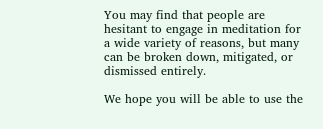You may find that people are hesitant to engage in meditation for a wide variety of reasons, but many can be broken down, mitigated, or dismissed entirely.

We hope you will be able to use the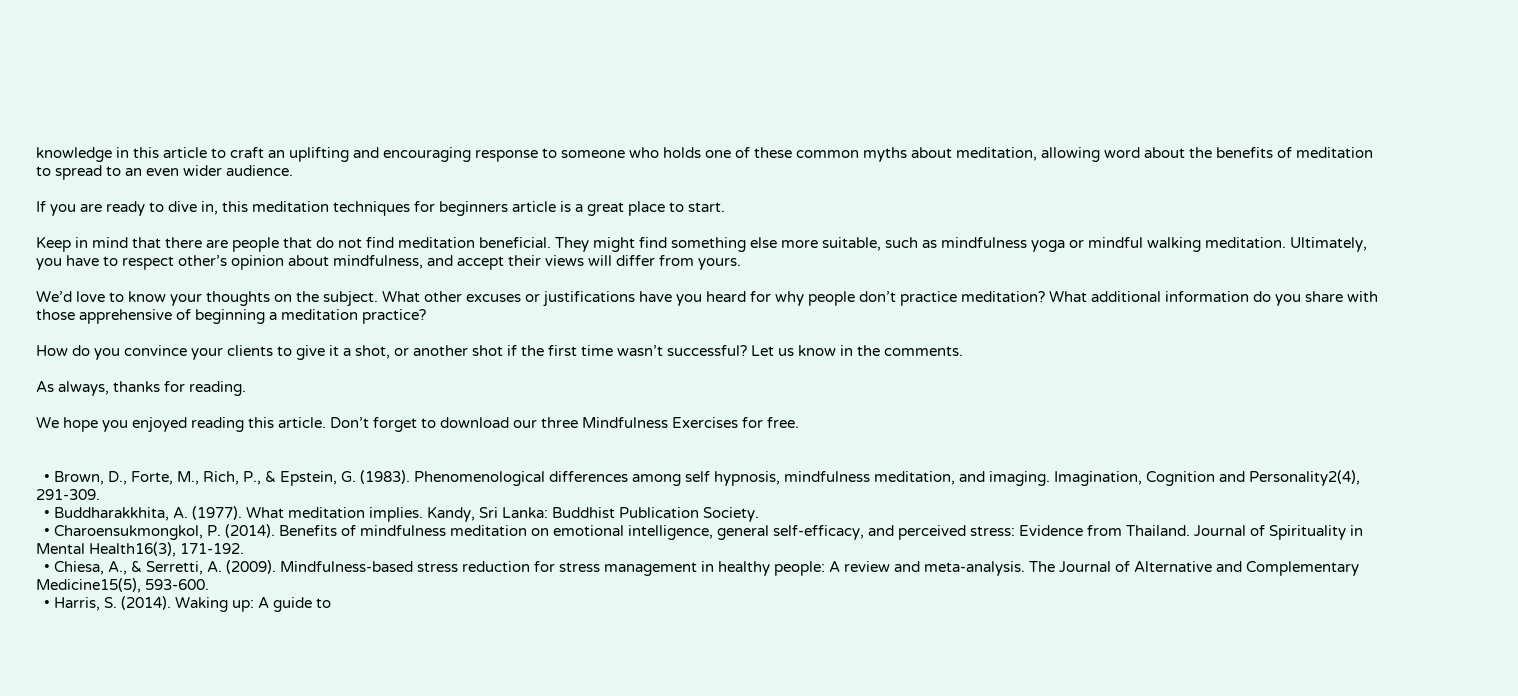knowledge in this article to craft an uplifting and encouraging response to someone who holds one of these common myths about meditation, allowing word about the benefits of meditation to spread to an even wider audience.

If you are ready to dive in, this meditation techniques for beginners article is a great place to start.

Keep in mind that there are people that do not find meditation beneficial. They might find something else more suitable, such as mindfulness yoga or mindful walking meditation. Ultimately, you have to respect other’s opinion about mindfulness, and accept their views will differ from yours.

We’d love to know your thoughts on the subject. What other excuses or justifications have you heard for why people don’t practice meditation? What additional information do you share with those apprehensive of beginning a meditation practice?

How do you convince your clients to give it a shot, or another shot if the first time wasn’t successful? Let us know in the comments.

As always, thanks for reading.

We hope you enjoyed reading this article. Don’t forget to download our three Mindfulness Exercises for free.


  • Brown, D., Forte, M., Rich, P., & Epstein, G. (1983). Phenomenological differences among self hypnosis, mindfulness meditation, and imaging. Imagination, Cognition and Personality2(4), 291-309.
  • Buddharakkhita, A. (1977). What meditation implies. Kandy, Sri Lanka: Buddhist Publication Society.
  • Charoensukmongkol, P. (2014). Benefits of mindfulness meditation on emotional intelligence, general self-efficacy, and perceived stress: Evidence from Thailand. Journal of Spirituality in Mental Health16(3), 171-192.
  • Chiesa, A., & Serretti, A. (2009). Mindfulness-based stress reduction for stress management in healthy people: A review and meta-analysis. The Journal of Alternative and Complementary Medicine15(5), 593-600.
  • Harris, S. (2014). Waking up: A guide to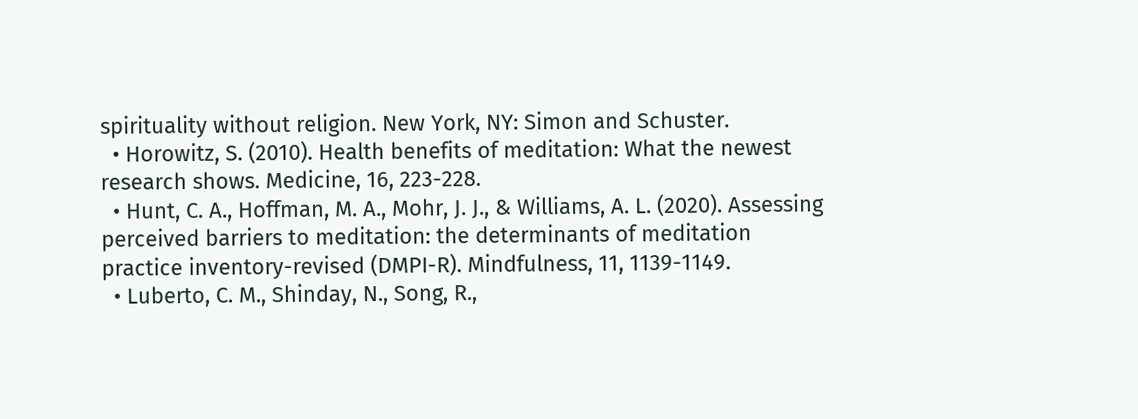spirituality without religion. New York, NY: Simon and Schuster.
  • Horowitz, S. (2010). Health benefits of meditation: What the newest research shows. Medicine, 16, 223-228.
  • Hunt, C. A., Hoffman, M. A., Mohr, J. J., & Williams, A. L. (2020). Assessing perceived barriers to meditation: the determinants of meditation practice inventory-revised (DMPI-R). Mindfulness, 11, 1139-1149.
  • Luberto, C. M., Shinday, N., Song, R.,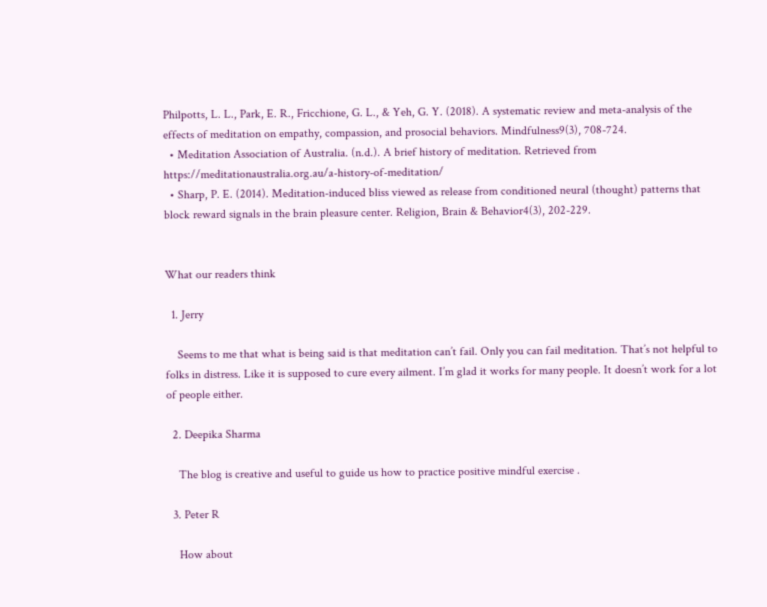Philpotts, L. L., Park, E. R., Fricchione, G. L., & Yeh, G. Y. (2018). A systematic review and meta-analysis of the effects of meditation on empathy, compassion, and prosocial behaviors. Mindfulness9(3), 708-724.
  • Meditation Association of Australia. (n.d.). A brief history of meditation. Retrieved from https://meditationaustralia.org.au/a-history-of-meditation/
  • Sharp, P. E. (2014). Meditation-induced bliss viewed as release from conditioned neural (thought) patterns that block reward signals in the brain pleasure center. Religion, Brain & Behavior4(3), 202-229.


What our readers think

  1. Jerry

    Seems to me that what is being said is that meditation can’t fail. Only you can fail meditation. That’s not helpful to folks in distress. Like it is supposed to cure every ailment. I’m glad it works for many people. It doesn’t work for a lot of people either.

  2. Deepika Sharma

    The blog is creative and useful to guide us how to practice positive mindful exercise .

  3. Peter R

    How about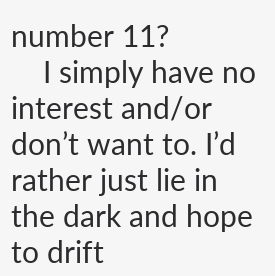number 11?
    I simply have no interest and/or don’t want to. I’d rather just lie in the dark and hope to drift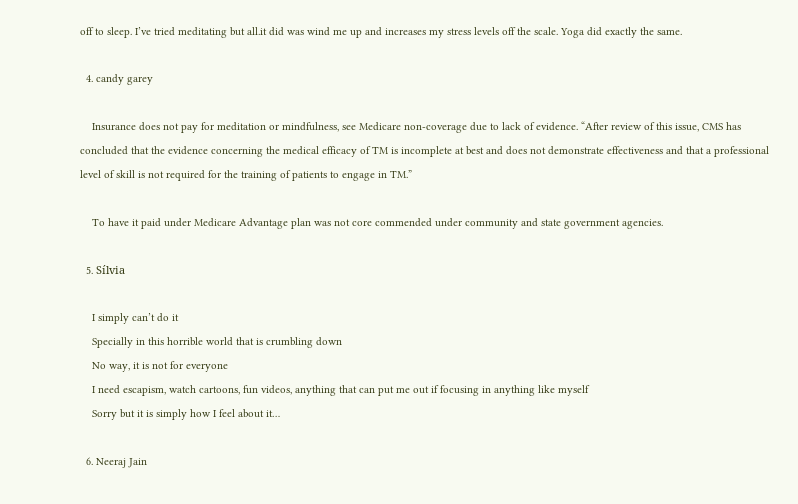off to sleep. I’ve tried meditating but all.it did was wind me up and increases my stress levels off the scale. Yoga did exactly the same.

  4. candy garey

    Insurance does not pay for meditation or mindfulness, see Medicare non-coverage due to lack of evidence. “After review of this issue, CMS has concluded that the evidence concerning the medical efficacy of TM is incomplete at best and does not demonstrate effectiveness and that a professional level of skill is not required for the training of patients to engage in TM.”

    To have it paid under Medicare Advantage plan was not core commended under community and state government agencies.

  5. Sílvia

    I simply can’t do it
    Specially in this horrible world that is crumbling down
    No way, it is not for everyone
    I need escapism, watch cartoons, fun videos, anything that can put me out if focusing in anything like myself
    Sorry but it is simply how I feel about it…

  6. Neeraj Jain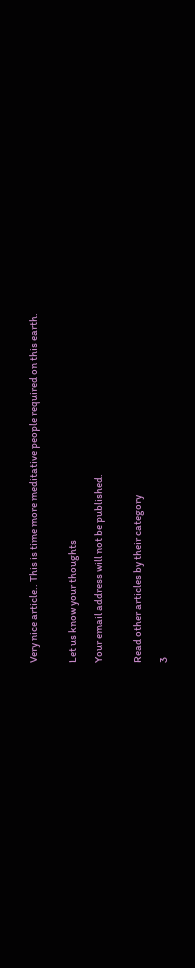Very nice article.. This is time more meditative people required on this earth.


Let us know your thoughts

Your email address will not be published.


Read other articles by their category

3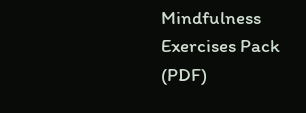Mindfulness Exercises Pack (PDF)